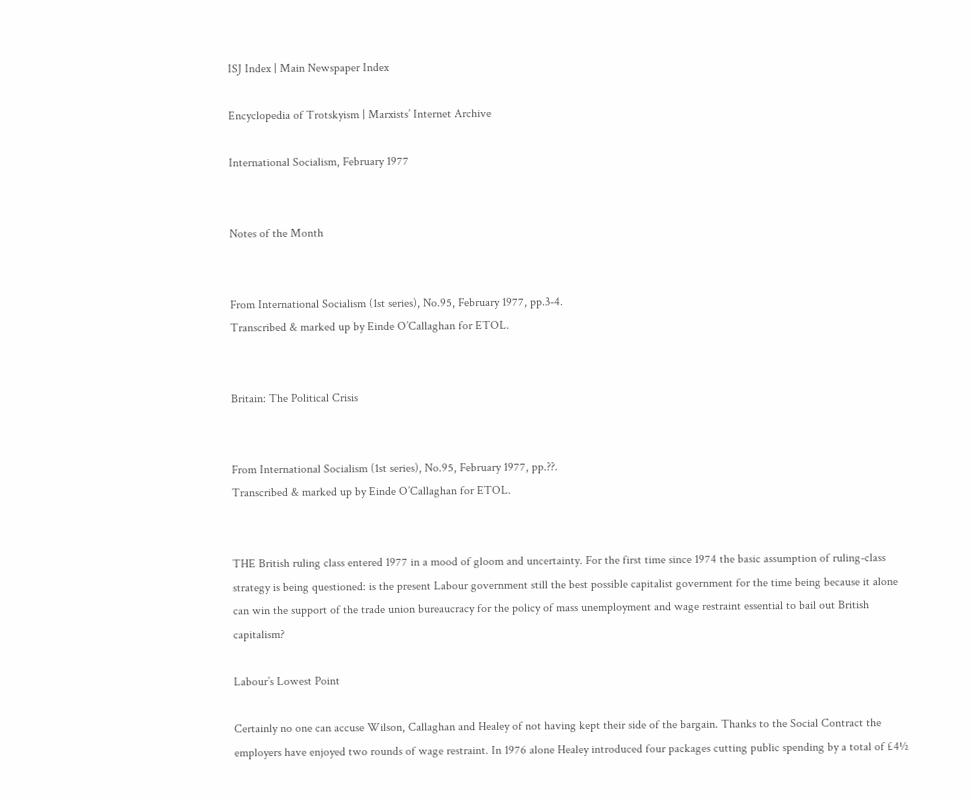ISJ Index | Main Newspaper Index

Encyclopedia of Trotskyism | Marxists’ Internet Archive

International Socialism, February 1977


Notes of the Month


From International Socialism (1st series), No.95, February 1977, pp.3-4.
Transcribed & marked up by Einde O’Callaghan for ETOL.


Britain: The Political Crisis


From International Socialism (1st series), No.95, February 1977, pp.??.
Transcribed & marked up by Einde O’Callaghan for ETOL.


THE British ruling class entered 1977 in a mood of gloom and uncertainty. For the first time since 1974 the basic assumption of ruling-class strategy is being questioned: is the present Labour government still the best possible capitalist government for the time being because it alone can win the support of the trade union bureaucracy for the policy of mass unemployment and wage restraint essential to bail out British capitalism?

Labour’s Lowest Point

Certainly no one can accuse Wilson, Callaghan and Healey of not having kept their side of the bargain. Thanks to the Social Contract the employers have enjoyed two rounds of wage restraint. In 1976 alone Healey introduced four packages cutting public spending by a total of £4½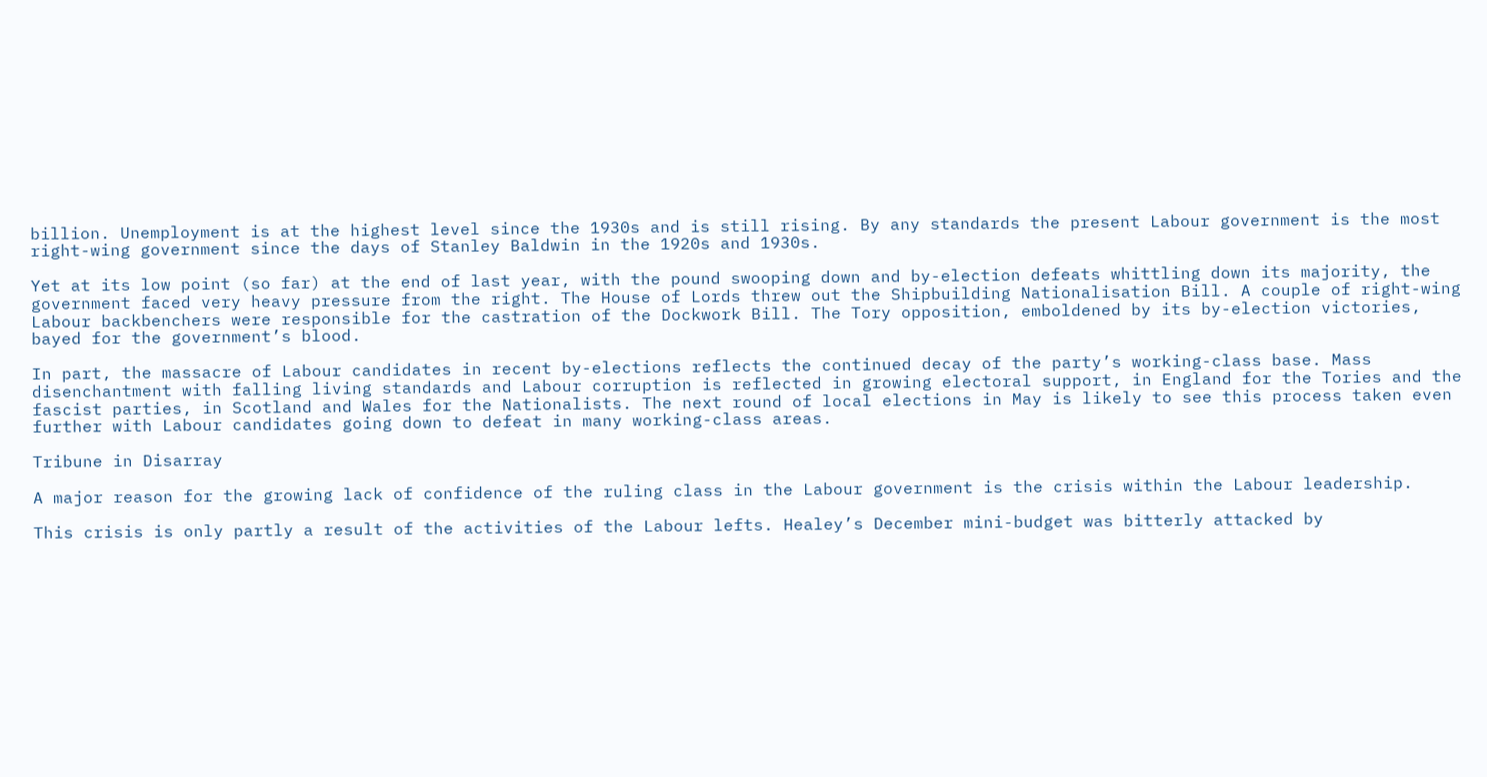billion. Unemployment is at the highest level since the 1930s and is still rising. By any standards the present Labour government is the most right-wing government since the days of Stanley Baldwin in the 1920s and 1930s.

Yet at its low point (so far) at the end of last year, with the pound swooping down and by-election defeats whittling down its majority, the government faced very heavy pressure from the right. The House of Lords threw out the Shipbuilding Nationalisation Bill. A couple of right-wing Labour backbenchers were responsible for the castration of the Dockwork Bill. The Tory opposition, emboldened by its by-election victories, bayed for the government’s blood.

In part, the massacre of Labour candidates in recent by-elections reflects the continued decay of the party’s working-class base. Mass disenchantment with falling living standards and Labour corruption is reflected in growing electoral support, in England for the Tories and the fascist parties, in Scotland and Wales for the Nationalists. The next round of local elections in May is likely to see this process taken even further with Labour candidates going down to defeat in many working-class areas.

Tribune in Disarray

A major reason for the growing lack of confidence of the ruling class in the Labour government is the crisis within the Labour leadership.

This crisis is only partly a result of the activities of the Labour lefts. Healey’s December mini-budget was bitterly attacked by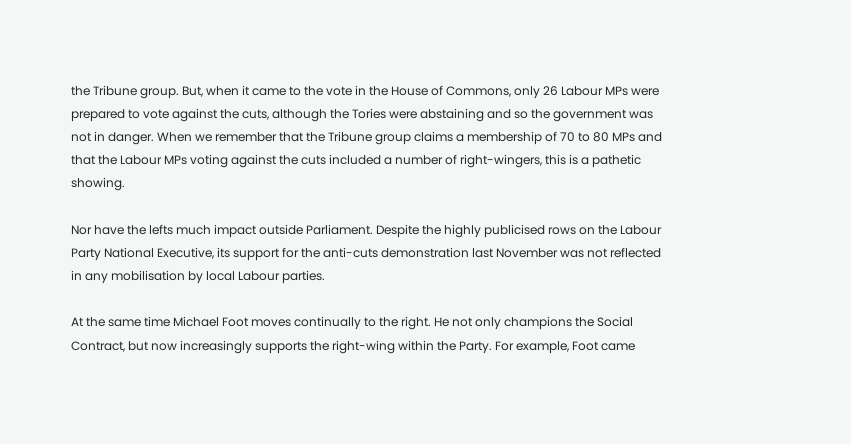the Tribune group. But, when it came to the vote in the House of Commons, only 26 Labour MPs were prepared to vote against the cuts, although the Tories were abstaining and so the government was not in danger. When we remember that the Tribune group claims a membership of 70 to 80 MPs and that the Labour MPs voting against the cuts included a number of right-wingers, this is a pathetic showing.

Nor have the lefts much impact outside Parliament. Despite the highly publicised rows on the Labour Party National Executive, its support for the anti-cuts demonstration last November was not reflected in any mobilisation by local Labour parties.

At the same time Michael Foot moves continually to the right. He not only champions the Social Contract, but now increasingly supports the right-wing within the Party. For example, Foot came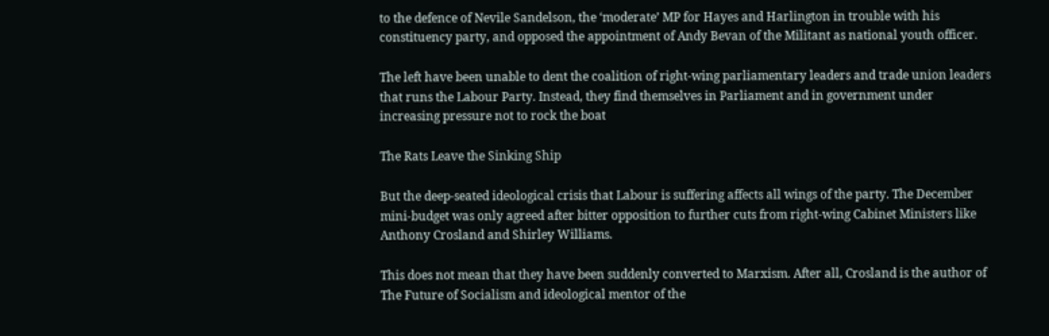to the defence of Nevile Sandelson, the ‘moderate’ MP for Hayes and Harlington in trouble with his constituency party, and opposed the appointment of Andy Bevan of the Militant as national youth officer.

The left have been unable to dent the coalition of right-wing parliamentary leaders and trade union leaders that runs the Labour Party. Instead, they find themselves in Parliament and in government under increasing pressure not to rock the boat

The Rats Leave the Sinking Ship

But the deep-seated ideological crisis that Labour is suffering affects all wings of the party. The December mini-budget was only agreed after bitter opposition to further cuts from right-wing Cabinet Ministers like Anthony Crosland and Shirley Williams.

This does not mean that they have been suddenly converted to Marxism. After all, Crosland is the author of The Future of Socialism and ideological mentor of the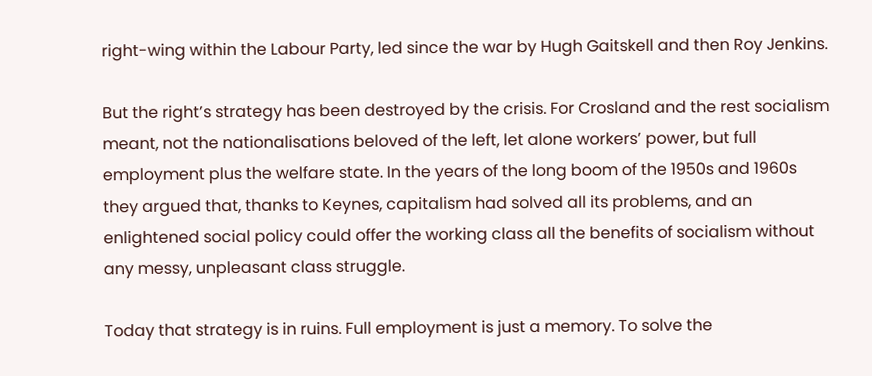right-wing within the Labour Party, led since the war by Hugh Gaitskell and then Roy Jenkins.

But the right’s strategy has been destroyed by the crisis. For Crosland and the rest socialism meant, not the nationalisations beloved of the left, let alone workers’ power, but full employment plus the welfare state. In the years of the long boom of the 1950s and 1960s they argued that, thanks to Keynes, capitalism had solved all its problems, and an enlightened social policy could offer the working class all the benefits of socialism without any messy, unpleasant class struggle.

Today that strategy is in ruins. Full employment is just a memory. To solve the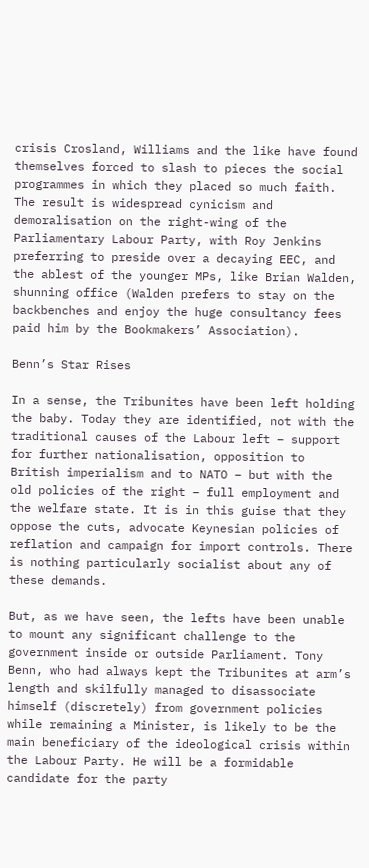crisis Crosland, Williams and the like have found themselves forced to slash to pieces the social programmes in which they placed so much faith. The result is widespread cynicism and demoralisation on the right-wing of the Parliamentary Labour Party, with Roy Jenkins preferring to preside over a decaying EEC, and the ablest of the younger MPs, like Brian Walden, shunning office (Walden prefers to stay on the backbenches and enjoy the huge consultancy fees paid him by the Bookmakers’ Association).

Benn’s Star Rises

In a sense, the Tribunites have been left holding the baby. Today they are identified, not with the traditional causes of the Labour left – support for further nationalisation, opposition to British imperialism and to NATO – but with the old policies of the right – full employment and the welfare state. It is in this guise that they oppose the cuts, advocate Keynesian policies of reflation and campaign for import controls. There is nothing particularly socialist about any of these demands.

But, as we have seen, the lefts have been unable to mount any significant challenge to the government inside or outside Parliament. Tony Benn, who had always kept the Tribunites at arm’s length and skilfully managed to disassociate himself (discretely) from government policies while remaining a Minister, is likely to be the main beneficiary of the ideological crisis within the Labour Party. He will be a formidable candidate for the party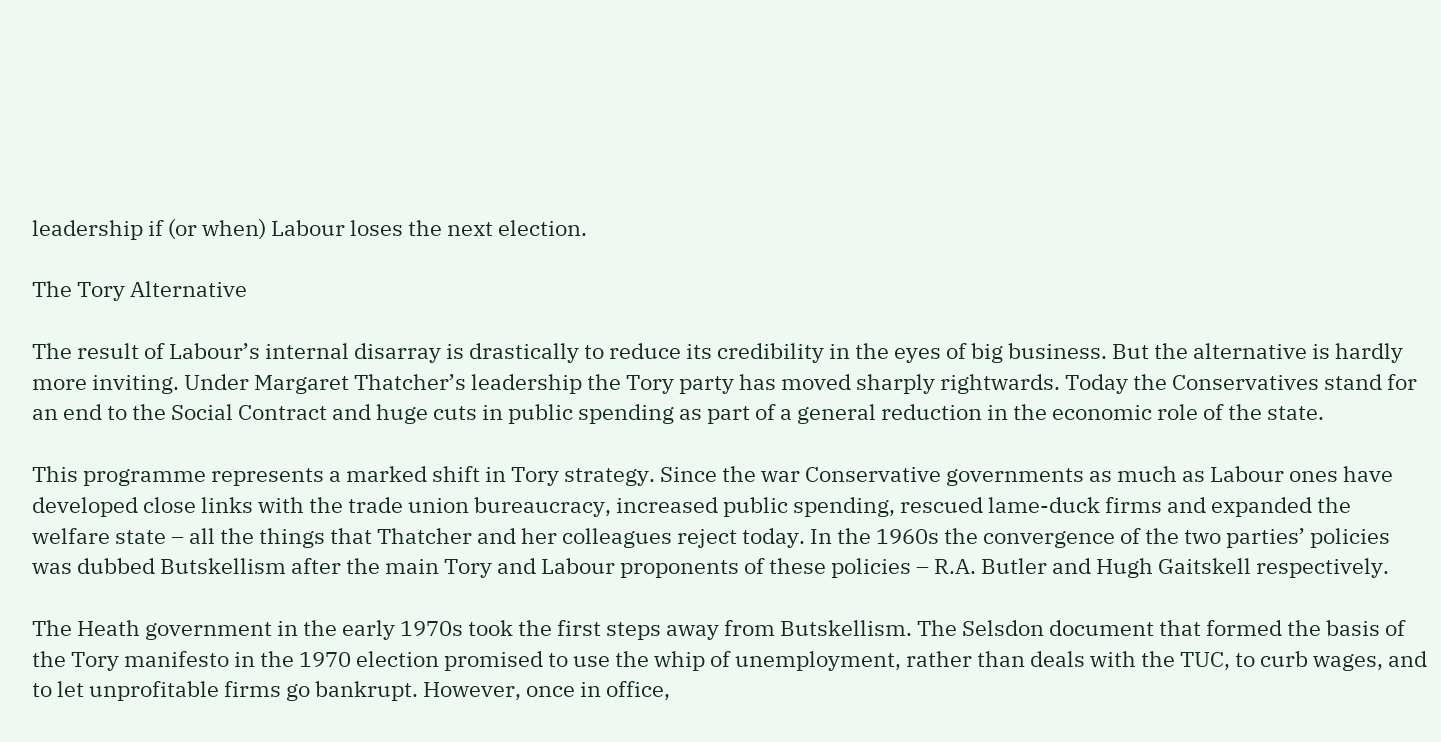leadership if (or when) Labour loses the next election.

The Tory Alternative

The result of Labour’s internal disarray is drastically to reduce its credibility in the eyes of big business. But the alternative is hardly more inviting. Under Margaret Thatcher’s leadership the Tory party has moved sharply rightwards. Today the Conservatives stand for an end to the Social Contract and huge cuts in public spending as part of a general reduction in the economic role of the state.

This programme represents a marked shift in Tory strategy. Since the war Conservative governments as much as Labour ones have developed close links with the trade union bureaucracy, increased public spending, rescued lame-duck firms and expanded the welfare state – all the things that Thatcher and her colleagues reject today. In the 1960s the convergence of the two parties’ policies was dubbed Butskellism after the main Tory and Labour proponents of these policies – R.A. Butler and Hugh Gaitskell respectively.

The Heath government in the early 1970s took the first steps away from Butskellism. The Selsdon document that formed the basis of the Tory manifesto in the 1970 election promised to use the whip of unemployment, rather than deals with the TUC, to curb wages, and to let unprofitable firms go bankrupt. However, once in office,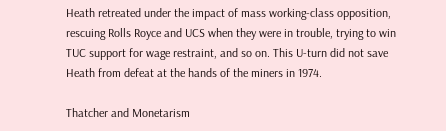Heath retreated under the impact of mass working-class opposition, rescuing Rolls Royce and UCS when they were in trouble, trying to win TUC support for wage restraint, and so on. This U-turn did not save Heath from defeat at the hands of the miners in 1974.

Thatcher and Monetarism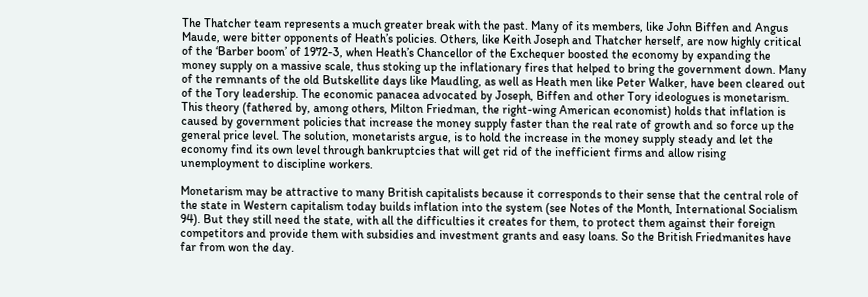The Thatcher team represents a much greater break with the past. Many of its members, like John Biffen and Angus Maude, were bitter opponents of Heath’s policies. Others, like Keith Joseph and Thatcher herself, are now highly critical of the ‘Barber boom’ of 1972-3, when Heath’s Chancellor of the Exchequer boosted the economy by expanding the money supply on a massive scale, thus stoking up the inflationary fires that helped to bring the government down. Many of the remnants of the old Butskellite days like Maudling, as well as Heath men like Peter Walker, have been cleared out of the Tory leadership. The economic panacea advocated by Joseph, Biffen and other Tory ideologues is monetarism. This theory (fathered by, among others, Milton Friedman, the right-wing American economist) holds that inflation is caused by government policies that increase the money supply faster than the real rate of growth and so force up the general price level. The solution, monetarists argue, is to hold the increase in the money supply steady and let the economy find its own level through bankruptcies that will get rid of the inefficient firms and allow rising unemployment to discipline workers.

Monetarism may be attractive to many British capitalists because it corresponds to their sense that the central role of the state in Western capitalism today builds inflation into the system (see Notes of the Month, International Socialism 94). But they still need the state, with all the difficulties it creates for them, to protect them against their foreign competitors and provide them with subsidies and investment grants and easy loans. So the British Friedmanites have far from won the day.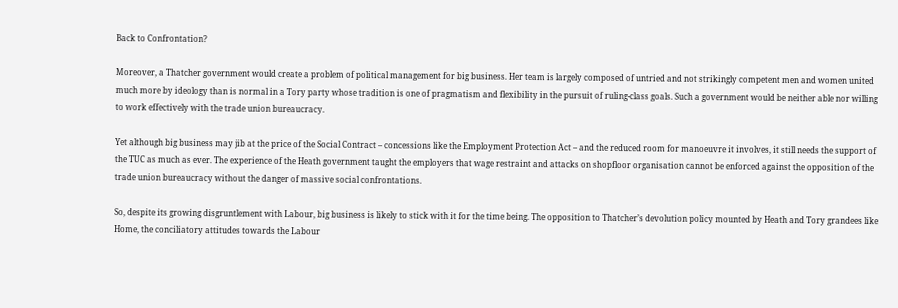Back to Confrontation?

Moreover, a Thatcher government would create a problem of political management for big business. Her team is largely composed of untried and not strikingly competent men and women united much more by ideology than is normal in a Tory party whose tradition is one of pragmatism and flexibility in the pursuit of ruling-class goals. Such a government would be neither able nor willing to work effectively with the trade union bureaucracy.

Yet although big business may jib at the price of the Social Contract – concessions like the Employment Protection Act – and the reduced room for manoeuvre it involves, it still needs the support of the TUC as much as ever. The experience of the Heath government taught the employers that wage restraint and attacks on shopfloor organisation cannot be enforced against the opposition of the trade union bureaucracy without the danger of massive social confrontations.

So, despite its growing disgruntlement with Labour, big business is likely to stick with it for the time being. The opposition to Thatcher’s devolution policy mounted by Heath and Tory grandees like Home, the conciliatory attitudes towards the Labour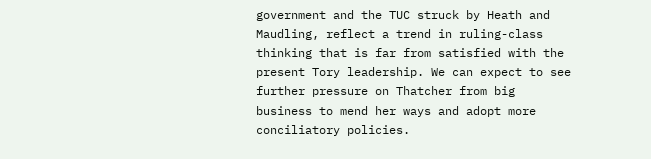government and the TUC struck by Heath and Maudling, reflect a trend in ruling-class thinking that is far from satisfied with the present Tory leadership. We can expect to see further pressure on Thatcher from big business to mend her ways and adopt more conciliatory policies.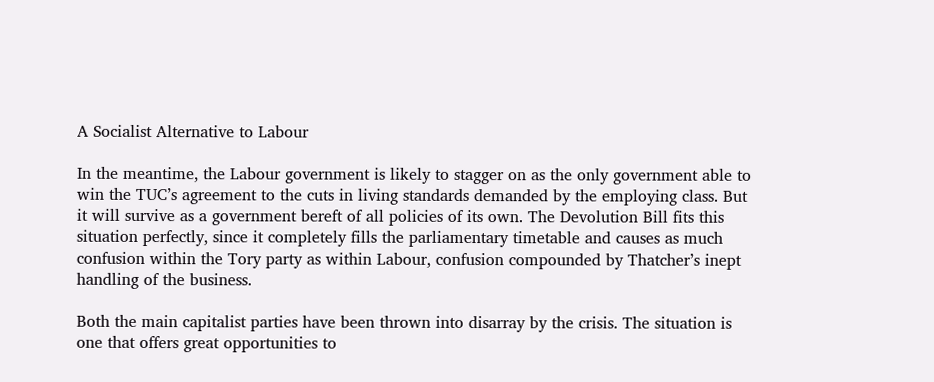A Socialist Alternative to Labour

In the meantime, the Labour government is likely to stagger on as the only government able to win the TUC’s agreement to the cuts in living standards demanded by the employing class. But it will survive as a government bereft of all policies of its own. The Devolution Bill fits this situation perfectly, since it completely fills the parliamentary timetable and causes as much confusion within the Tory party as within Labour, confusion compounded by Thatcher’s inept handling of the business.

Both the main capitalist parties have been thrown into disarray by the crisis. The situation is one that offers great opportunities to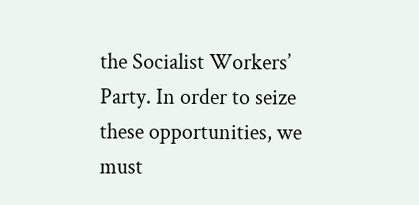the Socialist Workers’ Party. In order to seize these opportunities, we must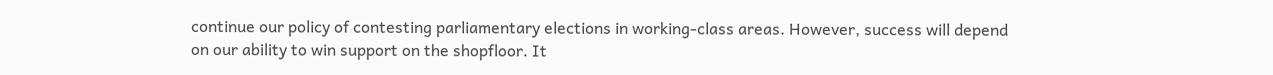continue our policy of contesting parliamentary elections in working-class areas. However, success will depend on our ability to win support on the shopfloor. It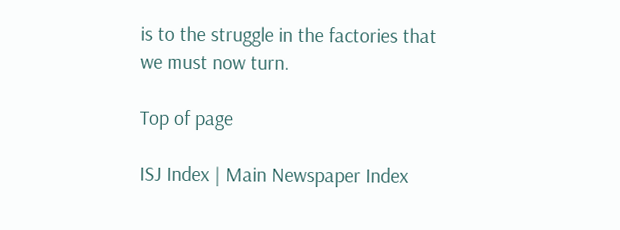is to the struggle in the factories that we must now turn.

Top of page

ISJ Index | Main Newspaper Index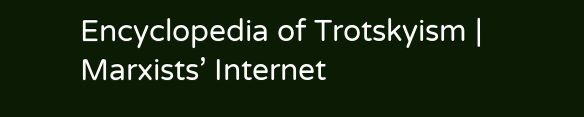Encyclopedia of Trotskyism | Marxists’ Internet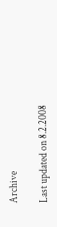Archive

Last updated on 8.2.2008